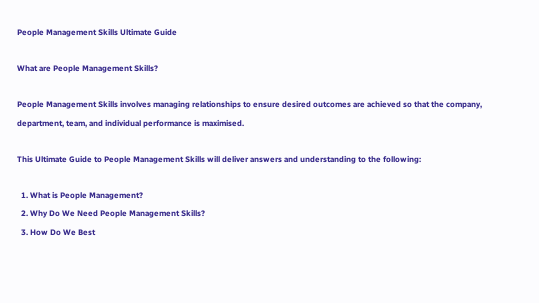People Management Skills Ultimate Guide

What are People Management Skills?

People Management Skills involves managing relationships to ensure desired outcomes are achieved so that the company, department, team, and individual performance is maximised.

This Ultimate Guide to People Management Skills will deliver answers and understanding to the following:

  1. What is People Management?
  2. Why Do We Need People Management Skills?
  3. How Do We Best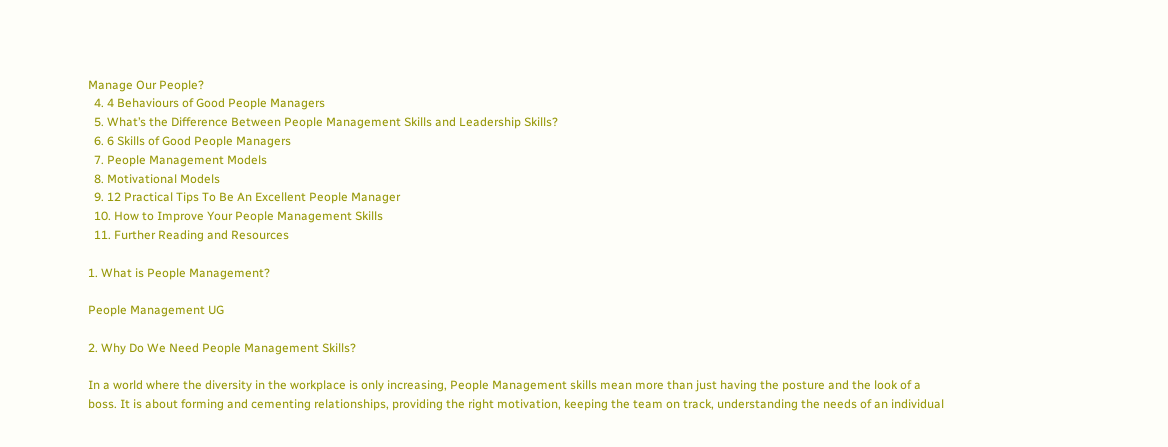Manage Our People?
  4. 4 Behaviours of Good People Managers
  5. What’s the Difference Between People Management Skills and Leadership Skills?
  6. 6 Skills of Good People Managers
  7. People Management Models
  8. Motivational Models
  9. 12 Practical Tips To Be An Excellent People Manager
  10. How to Improve Your People Management Skills
  11. Further Reading and Resources

1. What is People Management?

People Management UG

2. Why Do We Need People Management Skills?

In a world where the diversity in the workplace is only increasing, People Management skills mean more than just having the posture and the look of a boss. It is about forming and cementing relationships, providing the right motivation, keeping the team on track, understanding the needs of an individual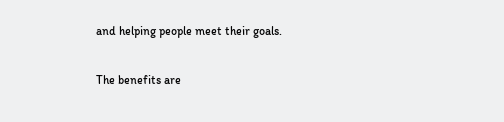and helping people meet their goals.

The benefits are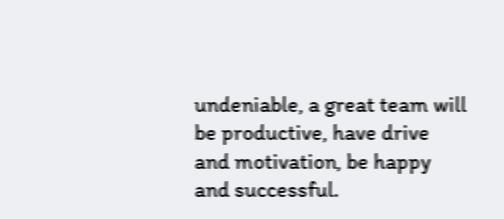undeniable, a great team will be productive, have drive and motivation, be happy and successful.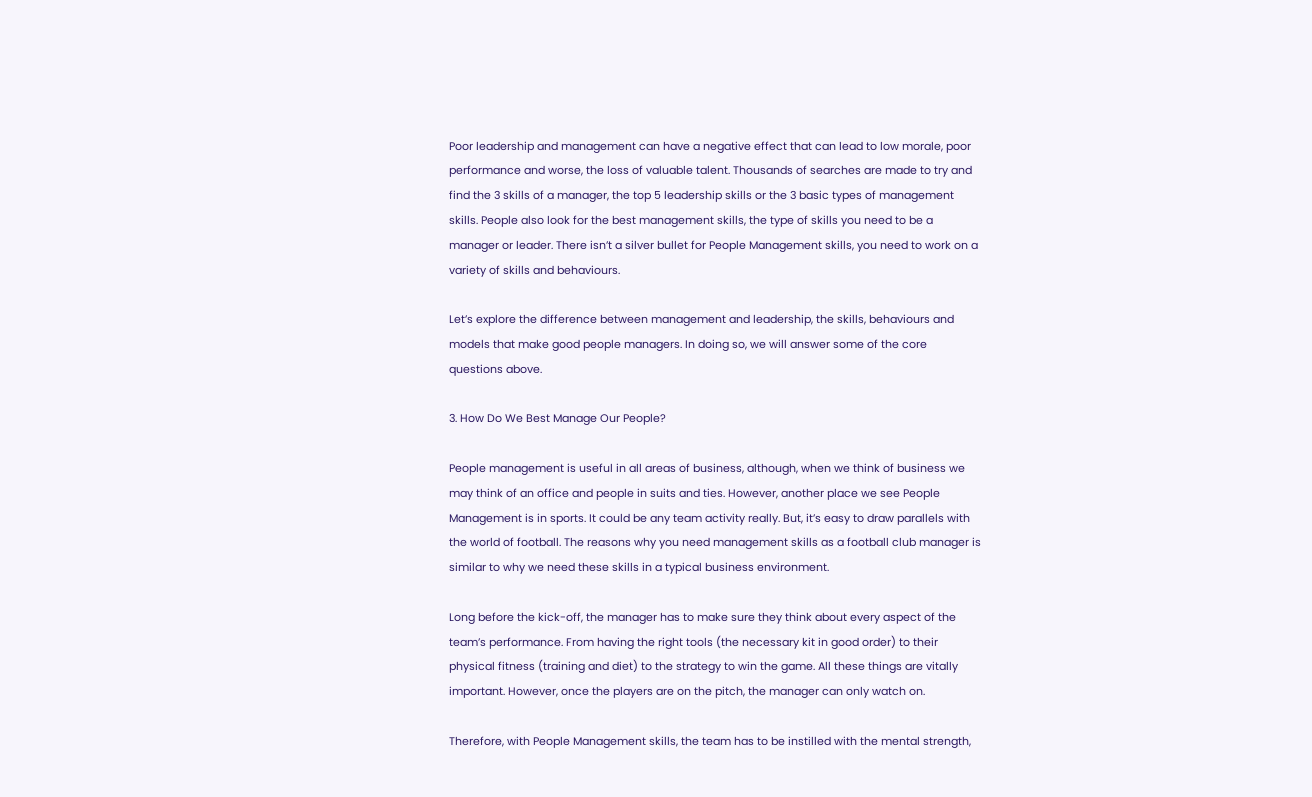Poor leadership and management can have a negative effect that can lead to low morale, poor performance and worse, the loss of valuable talent. Thousands of searches are made to try and find the 3 skills of a manager, the top 5 leadership skills or the 3 basic types of management skills. People also look for the best management skills, the type of skills you need to be a manager or leader. There isn’t a silver bullet for People Management skills, you need to work on a variety of skills and behaviours.

Let’s explore the difference between management and leadership, the skills, behaviours and models that make good people managers. In doing so, we will answer some of the core questions above.

3. How Do We Best Manage Our People?

People management is useful in all areas of business, although, when we think of business we may think of an office and people in suits and ties. However, another place we see People Management is in sports. It could be any team activity really. But, it’s easy to draw parallels with the world of football. The reasons why you need management skills as a football club manager is similar to why we need these skills in a typical business environment.

Long before the kick-off, the manager has to make sure they think about every aspect of the team’s performance. From having the right tools (the necessary kit in good order) to their physical fitness (training and diet) to the strategy to win the game. All these things are vitally important. However, once the players are on the pitch, the manager can only watch on.

Therefore, with People Management skills, the team has to be instilled with the mental strength,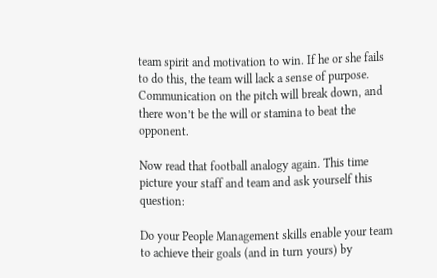team spirit and motivation to win. If he or she fails to do this, the team will lack a sense of purpose. Communication on the pitch will break down, and there won’t be the will or stamina to beat the opponent.

Now read that football analogy again. This time picture your staff and team and ask yourself this question:

Do your People Management skills enable your team to achieve their goals (and in turn yours) by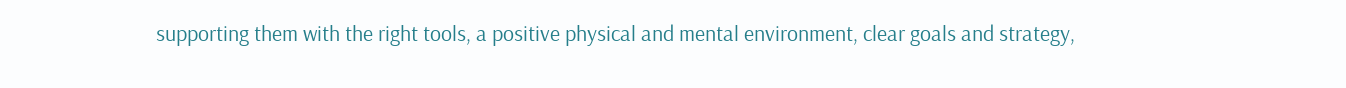supporting them with the right tools, a positive physical and mental environment, clear goals and strategy,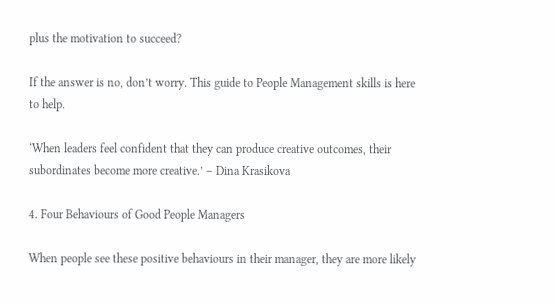plus the motivation to succeed?

If the answer is no, don’t worry. This guide to People Management skills is here to help.

‘When leaders feel confident that they can produce creative outcomes, their subordinates become more creative.’ – Dina Krasikova

4. Four Behaviours of Good People Managers

When people see these positive behaviours in their manager, they are more likely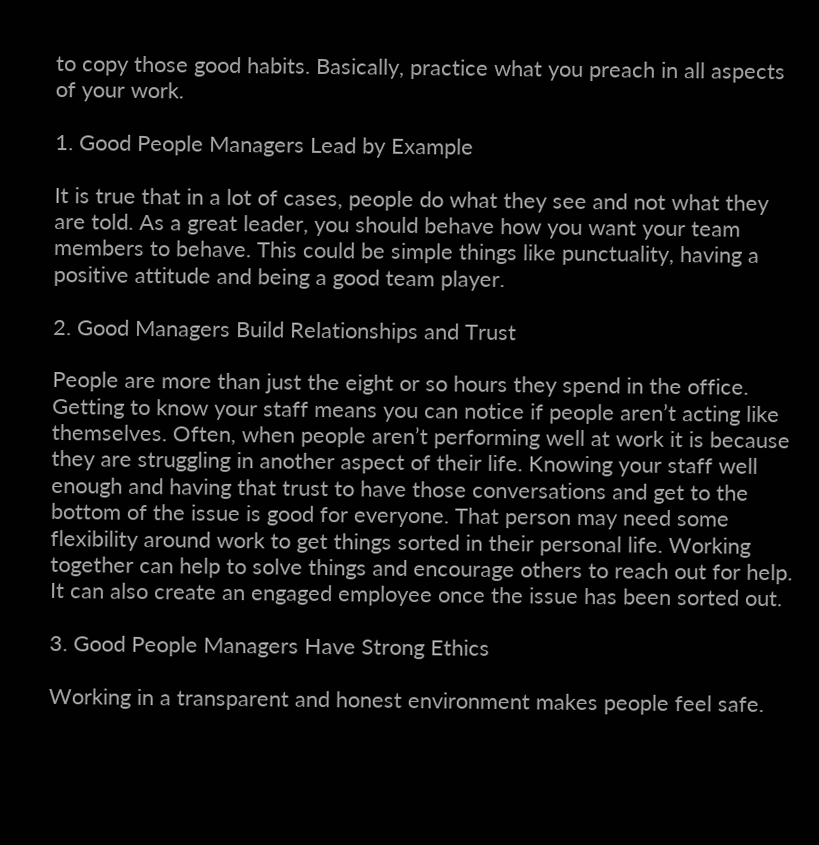to copy those good habits. Basically, practice what you preach in all aspects of your work.

1. Good People Managers Lead by Example

It is true that in a lot of cases, people do what they see and not what they are told. As a great leader, you should behave how you want your team members to behave. This could be simple things like punctuality, having a positive attitude and being a good team player.

2. Good Managers Build Relationships and Trust

People are more than just the eight or so hours they spend in the office. Getting to know your staff means you can notice if people aren’t acting like themselves. Often, when people aren’t performing well at work it is because they are struggling in another aspect of their life. Knowing your staff well enough and having that trust to have those conversations and get to the bottom of the issue is good for everyone. That person may need some flexibility around work to get things sorted in their personal life. Working together can help to solve things and encourage others to reach out for help. It can also create an engaged employee once the issue has been sorted out.

3. Good People Managers Have Strong Ethics

Working in a transparent and honest environment makes people feel safe.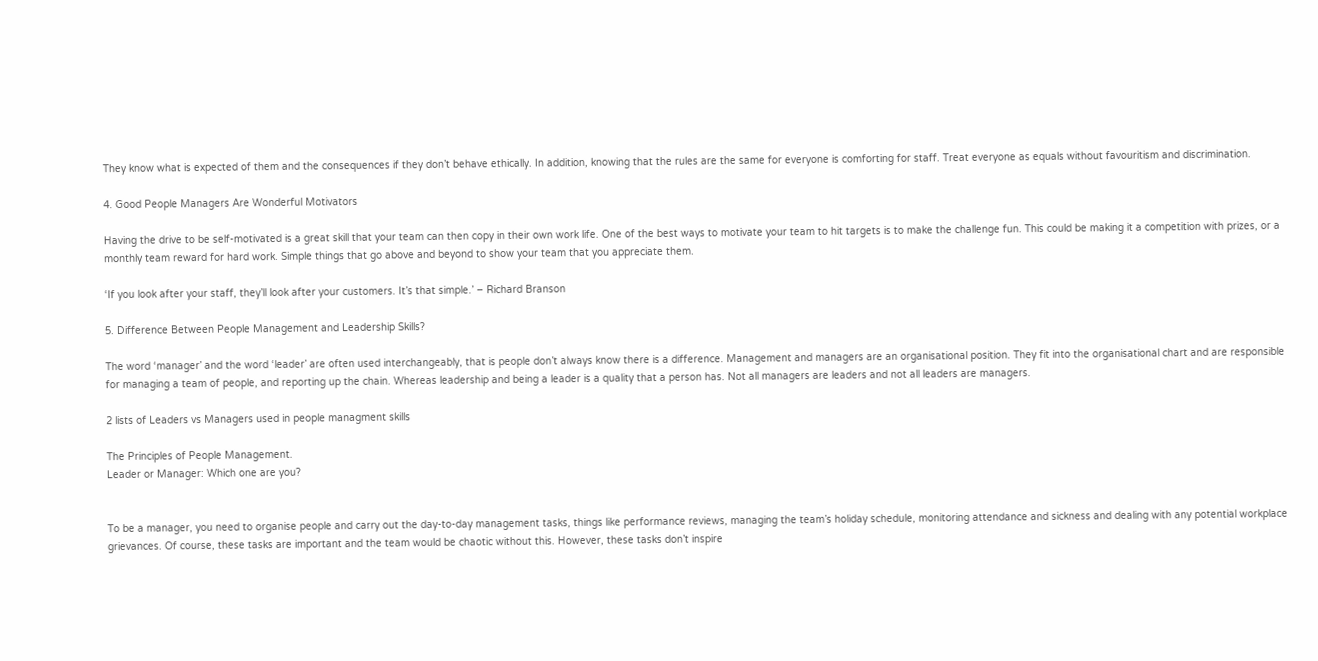They know what is expected of them and the consequences if they don’t behave ethically. In addition, knowing that the rules are the same for everyone is comforting for staff. Treat everyone as equals without favouritism and discrimination.

4. Good People Managers Are Wonderful Motivators

Having the drive to be self-motivated is a great skill that your team can then copy in their own work life. One of the best ways to motivate your team to hit targets is to make the challenge fun. This could be making it a competition with prizes, or a monthly team reward for hard work. Simple things that go above and beyond to show your team that you appreciate them.

‘If you look after your staff, they’ll look after your customers. It’s that simple.’ – Richard Branson

5. Difference Between People Management and Leadership Skills?

The word ‘manager’ and the word ‘leader’ are often used interchangeably, that is people don’t always know there is a difference. Management and managers are an organisational position. They fit into the organisational chart and are responsible for managing a team of people, and reporting up the chain. Whereas leadership and being a leader is a quality that a person has. Not all managers are leaders and not all leaders are managers.

2 lists of Leaders vs Managers used in people managment skills

The Principles of People Management.
Leader or Manager: Which one are you?


To be a manager, you need to organise people and carry out the day-to-day management tasks, things like performance reviews, managing the team’s holiday schedule, monitoring attendance and sickness and dealing with any potential workplace grievances. Of course, these tasks are important and the team would be chaotic without this. However, these tasks don’t inspire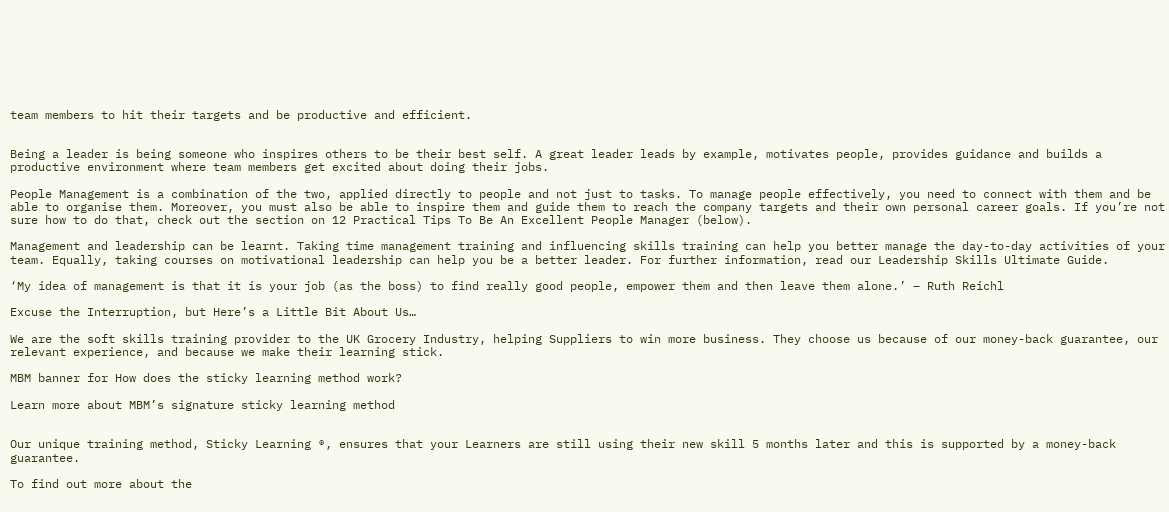team members to hit their targets and be productive and efficient.


Being a leader is being someone who inspires others to be their best self. A great leader leads by example, motivates people, provides guidance and builds a productive environment where team members get excited about doing their jobs.

People Management is a combination of the two, applied directly to people and not just to tasks. To manage people effectively, you need to connect with them and be able to organise them. Moreover, you must also be able to inspire them and guide them to reach the company targets and their own personal career goals. If you’re not sure how to do that, check out the section on 12 Practical Tips To Be An Excellent People Manager (below).

Management and leadership can be learnt. Taking time management training and influencing skills training can help you better manage the day-to-day activities of your team. Equally, taking courses on motivational leadership can help you be a better leader. For further information, read our Leadership Skills Ultimate Guide.

‘My idea of management is that it is your job (as the boss) to find really good people, empower them and then leave them alone.’ – Ruth Reichl

Excuse the Interruption, but Here’s a Little Bit About Us…

We are the soft skills training provider to the UK Grocery Industry, helping Suppliers to win more business. They choose us because of our money-back guarantee, our relevant experience, and because we make their learning stick.

MBM banner for How does the sticky learning method work?

Learn more about MBM’s signature sticky learning method


Our unique training method, Sticky Learning ®, ensures that your Learners are still using their new skill 5 months later and this is supported by a money-back guarantee.

To find out more about the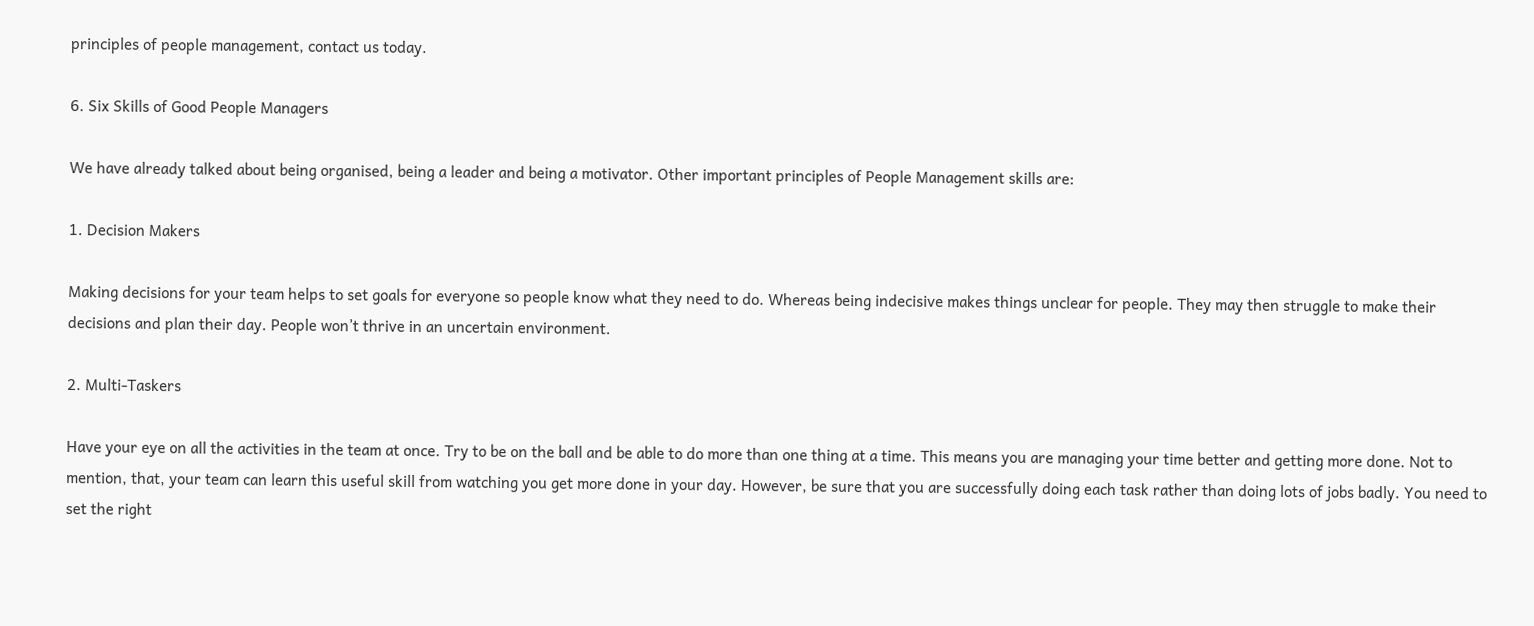principles of people management, contact us today.

6. Six Skills of Good People Managers

We have already talked about being organised, being a leader and being a motivator. Other important principles of People Management skills are:

1. Decision Makers

Making decisions for your team helps to set goals for everyone so people know what they need to do. Whereas being indecisive makes things unclear for people. They may then struggle to make their decisions and plan their day. People won’t thrive in an uncertain environment.

2. Multi-Taskers

Have your eye on all the activities in the team at once. Try to be on the ball and be able to do more than one thing at a time. This means you are managing your time better and getting more done. Not to mention, that, your team can learn this useful skill from watching you get more done in your day. However, be sure that you are successfully doing each task rather than doing lots of jobs badly. You need to set the right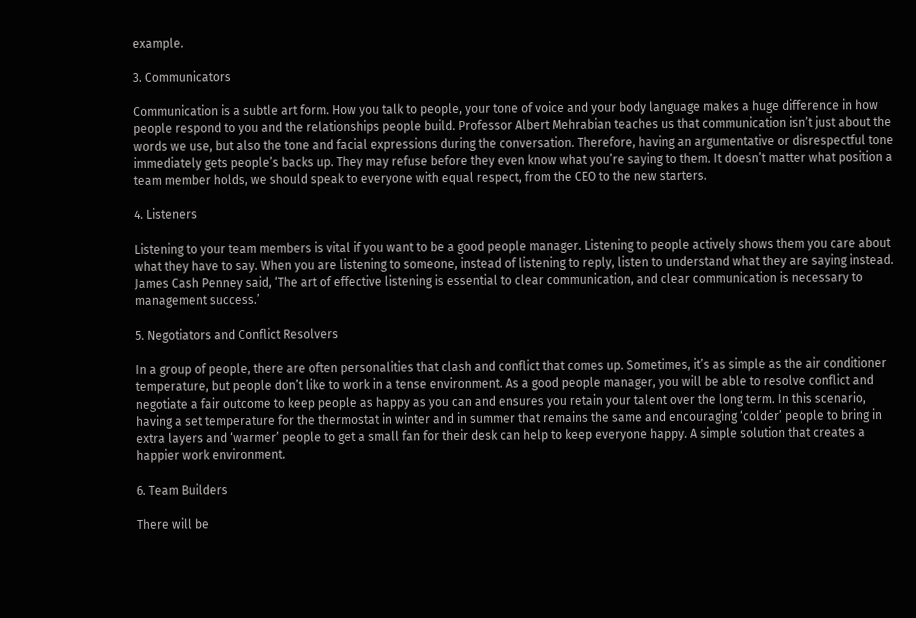example.

3. Communicators

Communication is a subtle art form. How you talk to people, your tone of voice and your body language makes a huge difference in how people respond to you and the relationships people build. Professor Albert Mehrabian teaches us that communication isn’t just about the words we use, but also the tone and facial expressions during the conversation. Therefore, having an argumentative or disrespectful tone immediately gets people’s backs up. They may refuse before they even know what you’re saying to them. It doesn’t matter what position a team member holds, we should speak to everyone with equal respect, from the CEO to the new starters.

4. Listeners

Listening to your team members is vital if you want to be a good people manager. Listening to people actively shows them you care about what they have to say. When you are listening to someone, instead of listening to reply, listen to understand what they are saying instead. James Cash Penney said, ‘The art of effective listening is essential to clear communication, and clear communication is necessary to management success.’

5. Negotiators and Conflict Resolvers

In a group of people, there are often personalities that clash and conflict that comes up. Sometimes, it’s as simple as the air conditioner temperature, but people don’t like to work in a tense environment. As a good people manager, you will be able to resolve conflict and negotiate a fair outcome to keep people as happy as you can and ensures you retain your talent over the long term. In this scenario, having a set temperature for the thermostat in winter and in summer that remains the same and encouraging ‘colder’ people to bring in extra layers and ‘warmer’ people to get a small fan for their desk can help to keep everyone happy. A simple solution that creates a happier work environment.

6. Team Builders

There will be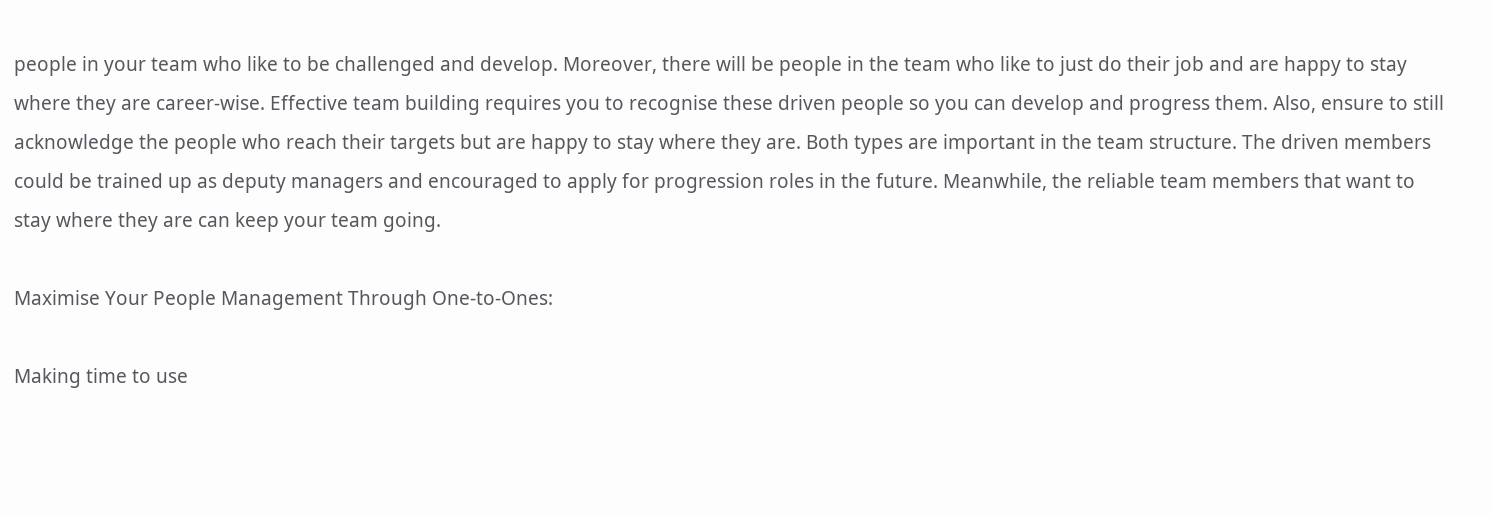people in your team who like to be challenged and develop. Moreover, there will be people in the team who like to just do their job and are happy to stay where they are career-wise. Effective team building requires you to recognise these driven people so you can develop and progress them. Also, ensure to still acknowledge the people who reach their targets but are happy to stay where they are. Both types are important in the team structure. The driven members could be trained up as deputy managers and encouraged to apply for progression roles in the future. Meanwhile, the reliable team members that want to stay where they are can keep your team going.

Maximise Your People Management Through One-to-Ones:

Making time to use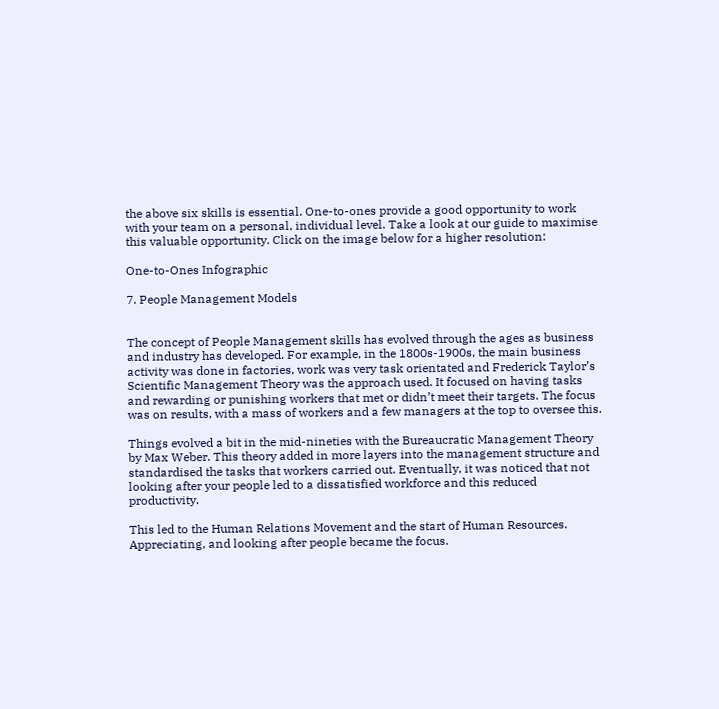the above six skills is essential. One-to-ones provide a good opportunity to work with your team on a personal, individual level. Take a look at our guide to maximise this valuable opportunity. Click on the image below for a higher resolution:

One-to-Ones Infographic

7. People Management Models


The concept of People Management skills has evolved through the ages as business and industry has developed. For example, in the 1800s-1900s, the main business activity was done in factories, work was very task orientated and Frederick Taylor’s Scientific Management Theory was the approach used. It focused on having tasks and rewarding or punishing workers that met or didn’t meet their targets. The focus was on results, with a mass of workers and a few managers at the top to oversee this.

Things evolved a bit in the mid-nineties with the Bureaucratic Management Theory by Max Weber. This theory added in more layers into the management structure and standardised the tasks that workers carried out. Eventually, it was noticed that not looking after your people led to a dissatisfied workforce and this reduced productivity.

This led to the Human Relations Movement and the start of Human Resources. Appreciating, and looking after people became the focus.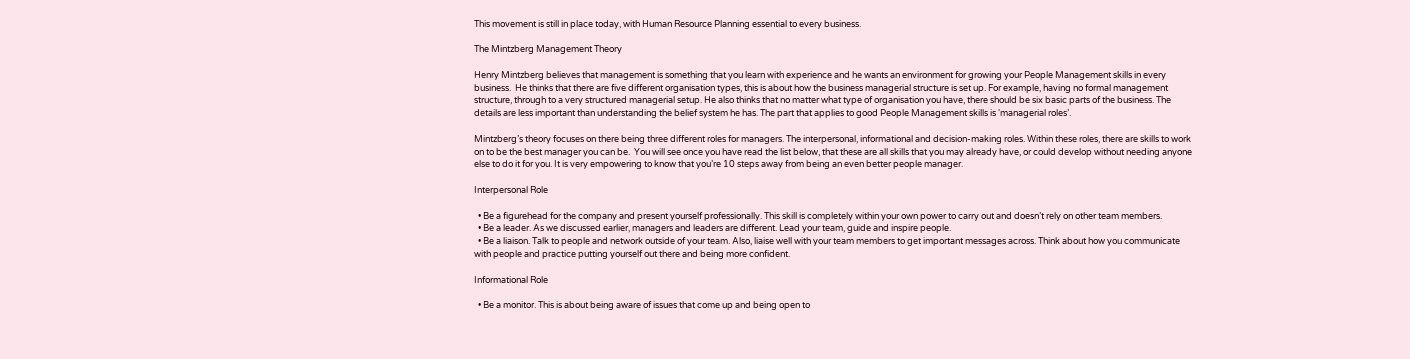This movement is still in place today, with Human Resource Planning essential to every business.

The Mintzberg Management Theory

Henry Mintzberg believes that management is something that you learn with experience and he wants an environment for growing your People Management skills in every business.  He thinks that there are five different organisation types, this is about how the business managerial structure is set up. For example, having no formal management structure, through to a very structured managerial setup. He also thinks that no matter what type of organisation you have, there should be six basic parts of the business. The details are less important than understanding the belief system he has. The part that applies to good People Management skills is ‘managerial roles’.

Mintzberg’s theory focuses on there being three different roles for managers. The interpersonal, informational and decision-making roles. Within these roles, there are skills to work on to be the best manager you can be.  You will see once you have read the list below, that these are all skills that you may already have, or could develop without needing anyone else to do it for you. It is very empowering to know that you’re 10 steps away from being an even better people manager.

Interpersonal Role

  • Be a figurehead for the company and present yourself professionally. This skill is completely within your own power to carry out and doesn’t rely on other team members.
  • Be a leader. As we discussed earlier, managers and leaders are different. Lead your team, guide and inspire people.
  • Be a liaison. Talk to people and network outside of your team. Also, liaise well with your team members to get important messages across. Think about how you communicate with people and practice putting yourself out there and being more confident.

Informational Role

  • Be a monitor. This is about being aware of issues that come up and being open to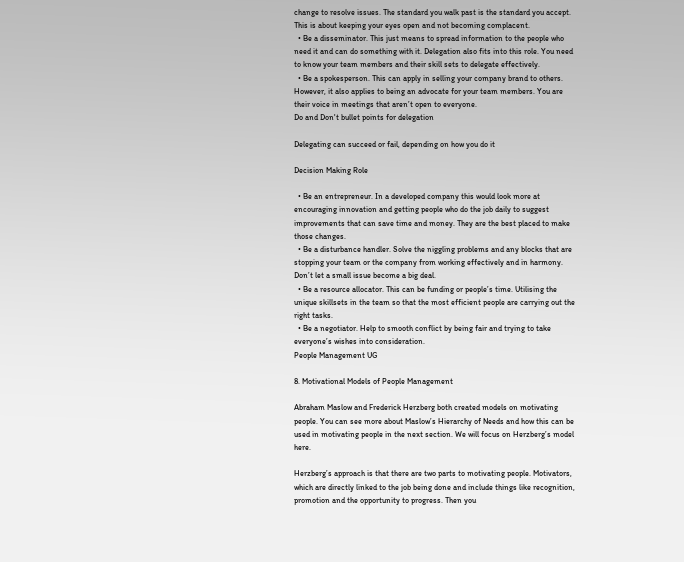change to resolve issues. The standard you walk past is the standard you accept. This is about keeping your eyes open and not becoming complacent.
  • Be a disseminator. This just means to spread information to the people who need it and can do something with it. Delegation also fits into this role. You need to know your team members and their skill sets to delegate effectively.
  • Be a spokesperson. This can apply in selling your company brand to others. However, it also applies to being an advocate for your team members. You are their voice in meetings that aren’t open to everyone.
Do and Don't bullet points for delegation

Delegating can succeed or fail, depending on how you do it

Decision Making Role

  • Be an entrepreneur. In a developed company this would look more at encouraging innovation and getting people who do the job daily to suggest improvements that can save time and money. They are the best placed to make those changes.
  • Be a disturbance handler. Solve the niggling problems and any blocks that are stopping your team or the company from working effectively and in harmony. Don’t let a small issue become a big deal.
  • Be a resource allocator. This can be funding or people’s time. Utilising the unique skillsets in the team so that the most efficient people are carrying out the right tasks.
  • Be a negotiator. Help to smooth conflict by being fair and trying to take everyone’s wishes into consideration.
People Management UG

8. Motivational Models of People Management

Abraham Maslow and Frederick Herzberg both created models on motivating people. You can see more about Maslow’s Hierarchy of Needs and how this can be used in motivating people in the next section. We will focus on Herzberg’s model here.

Herzberg’s approach is that there are two parts to motivating people. Motivators, which are directly linked to the job being done and include things like recognition, promotion and the opportunity to progress. Then you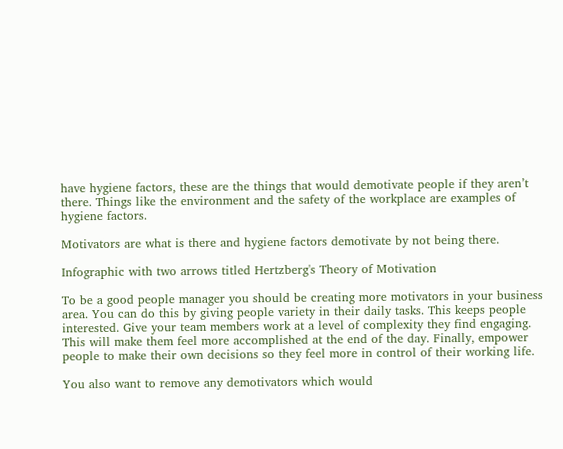have hygiene factors, these are the things that would demotivate people if they aren’t there. Things like the environment and the safety of the workplace are examples of hygiene factors.

Motivators are what is there and hygiene factors demotivate by not being there.

Infographic with two arrows titled Hertzberg's Theory of Motivation

To be a good people manager you should be creating more motivators in your business area. You can do this by giving people variety in their daily tasks. This keeps people interested. Give your team members work at a level of complexity they find engaging. This will make them feel more accomplished at the end of the day. Finally, empower people to make their own decisions so they feel more in control of their working life.

You also want to remove any demotivators which would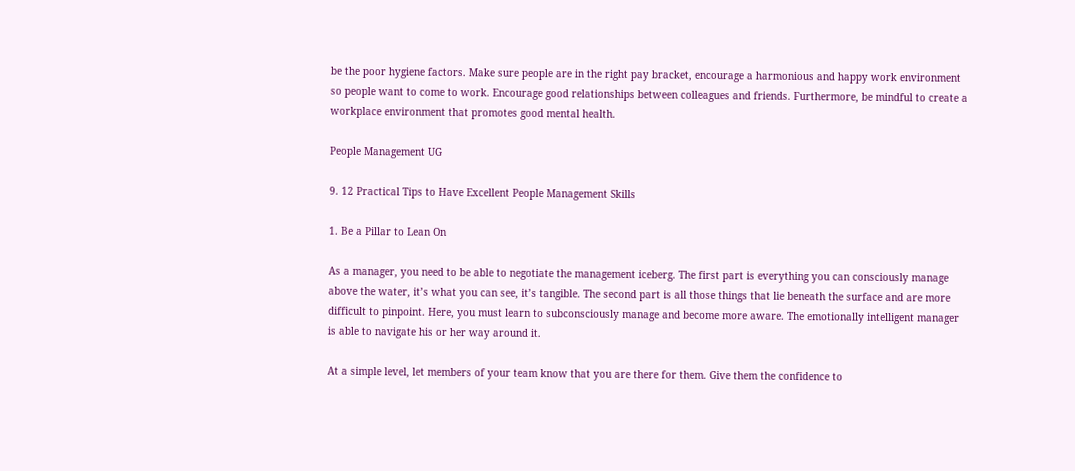be the poor hygiene factors. Make sure people are in the right pay bracket, encourage a harmonious and happy work environment so people want to come to work. Encourage good relationships between colleagues and friends. Furthermore, be mindful to create a workplace environment that promotes good mental health.

People Management UG

9. 12 Practical Tips to Have Excellent People Management Skills

1. Be a Pillar to Lean On

As a manager, you need to be able to negotiate the management iceberg. The first part is everything you can consciously manage above the water, it’s what you can see, it’s tangible. The second part is all those things that lie beneath the surface and are more difficult to pinpoint. Here, you must learn to subconsciously manage and become more aware. The emotionally intelligent manager is able to navigate his or her way around it.

At a simple level, let members of your team know that you are there for them. Give them the confidence to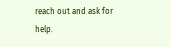reach out and ask for help.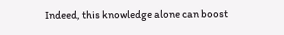Indeed, this knowledge alone can boost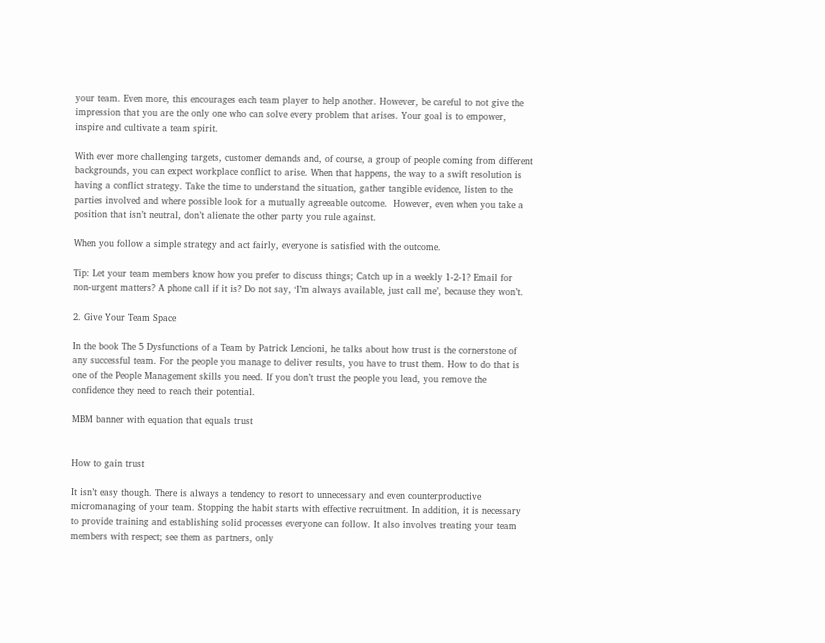your team. Even more, this encourages each team player to help another. However, be careful to not give the impression that you are the only one who can solve every problem that arises. Your goal is to empower, inspire and cultivate a team spirit.

With ever more challenging targets, customer demands and, of course, a group of people coming from different backgrounds, you can expect workplace conflict to arise. When that happens, the way to a swift resolution is having a conflict strategy. Take the time to understand the situation, gather tangible evidence, listen to the parties involved and where possible look for a mutually agreeable outcome.  However, even when you take a position that isn’t neutral, don’t alienate the other party you rule against.

When you follow a simple strategy and act fairly, everyone is satisfied with the outcome.

Tip: Let your team members know how you prefer to discuss things; Catch up in a weekly 1-2-1? Email for non-urgent matters? A phone call if it is? Do not say, ‘I’m always available, just call me’, because they won’t.

2. Give Your Team Space

In the book The 5 Dysfunctions of a Team by Patrick Lencioni, he talks about how trust is the cornerstone of any successful team. For the people you manage to deliver results, you have to trust them. How to do that is one of the People Management skills you need. If you don’t trust the people you lead, you remove the confidence they need to reach their potential.

MBM banner with equation that equals trust


How to gain trust

It isn’t easy though. There is always a tendency to resort to unnecessary and even counterproductive micromanaging of your team. Stopping the habit starts with effective recruitment. In addition, it is necessary to provide training and establishing solid processes everyone can follow. It also involves treating your team members with respect; see them as partners, only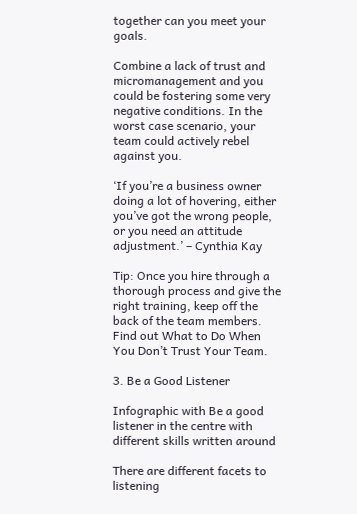together can you meet your goals.

Combine a lack of trust and micromanagement and you could be fostering some very negative conditions. In the worst case scenario, your team could actively rebel against you.

‘If you’re a business owner doing a lot of hovering, either you’ve got the wrong people, or you need an attitude adjustment.’ – Cynthia Kay

Tip: Once you hire through a thorough process and give the right training, keep off the back of the team members. Find out What to Do When You Don’t Trust Your Team.

3. Be a Good Listener

Infographic with Be a good listener in the centre with different skills written around

There are different facets to listening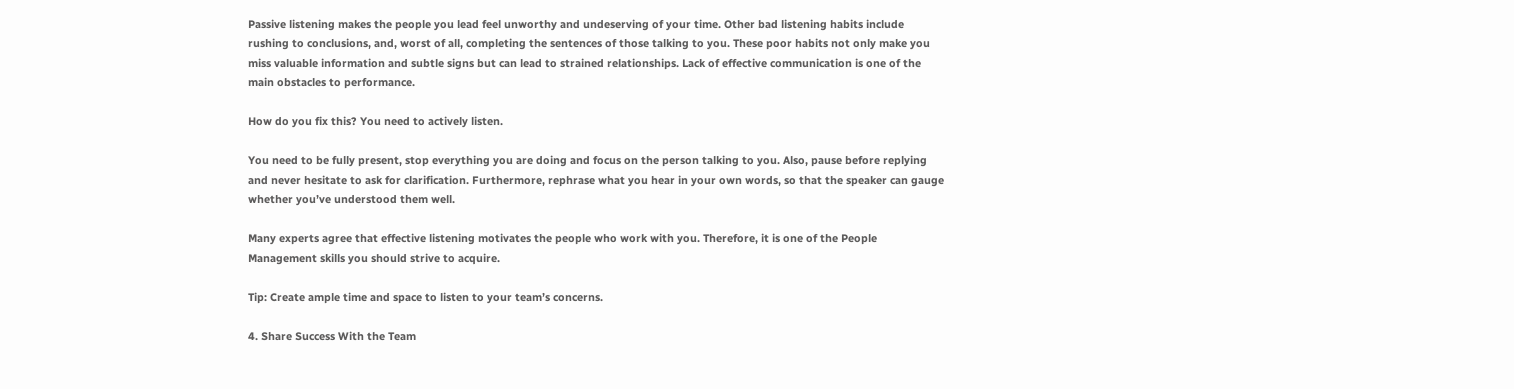Passive listening makes the people you lead feel unworthy and undeserving of your time. Other bad listening habits include rushing to conclusions, and, worst of all, completing the sentences of those talking to you. These poor habits not only make you miss valuable information and subtle signs but can lead to strained relationships. Lack of effective communication is one of the main obstacles to performance.

How do you fix this? You need to actively listen.

You need to be fully present, stop everything you are doing and focus on the person talking to you. Also, pause before replying and never hesitate to ask for clarification. Furthermore, rephrase what you hear in your own words, so that the speaker can gauge whether you’ve understood them well.

Many experts agree that effective listening motivates the people who work with you. Therefore, it is one of the People Management skills you should strive to acquire.

Tip: Create ample time and space to listen to your team’s concerns.

4. Share Success With the Team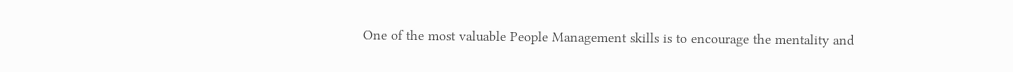One of the most valuable People Management skills is to encourage the mentality and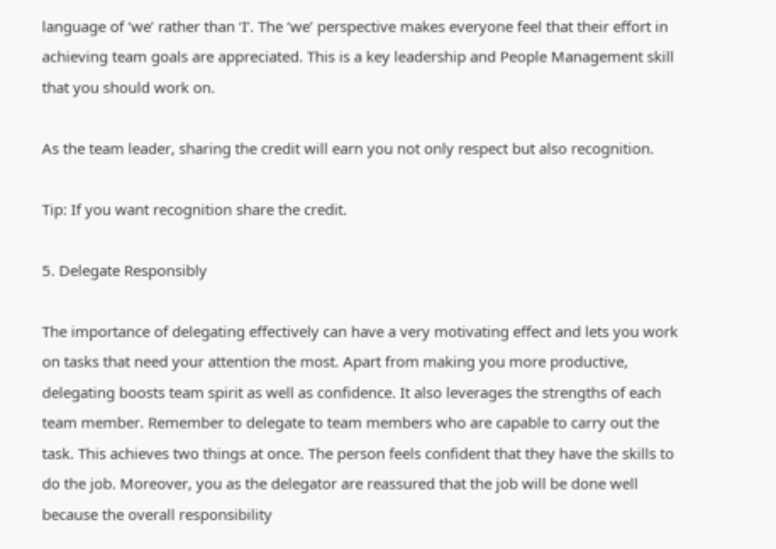language of ‘we’ rather than ‘I’. The ‘we’ perspective makes everyone feel that their effort in achieving team goals are appreciated. This is a key leadership and People Management skill that you should work on.

As the team leader, sharing the credit will earn you not only respect but also recognition.

Tip: If you want recognition share the credit.

5. Delegate Responsibly

The importance of delegating effectively can have a very motivating effect and lets you work on tasks that need your attention the most. Apart from making you more productive, delegating boosts team spirit as well as confidence. It also leverages the strengths of each team member. Remember to delegate to team members who are capable to carry out the task. This achieves two things at once. The person feels confident that they have the skills to do the job. Moreover, you as the delegator are reassured that the job will be done well because the overall responsibility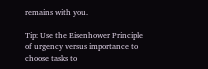remains with you.

Tip: Use the Eisenhower Principle of urgency versus importance to choose tasks to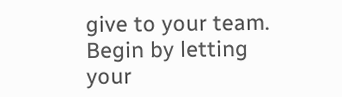give to your team. Begin by letting your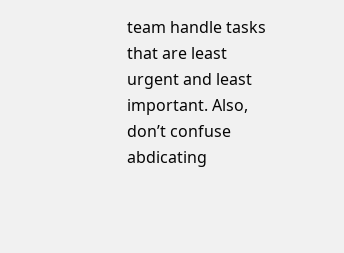team handle tasks that are least urgent and least important. Also, don’t confuse abdicating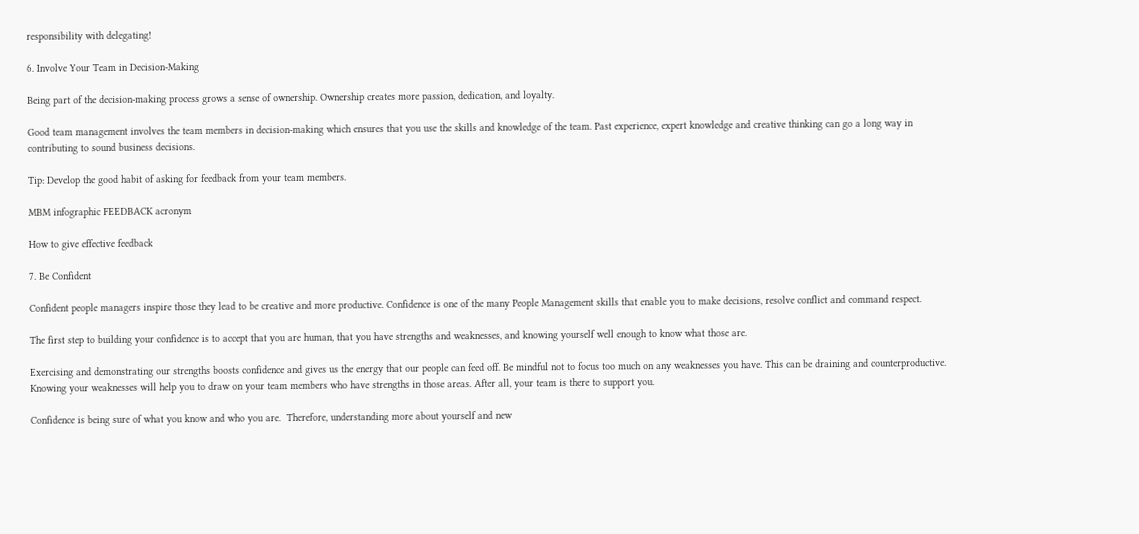responsibility with delegating!

6. Involve Your Team in Decision-Making

Being part of the decision-making process grows a sense of ownership. Ownership creates more passion, dedication, and loyalty.

Good team management involves the team members in decision-making which ensures that you use the skills and knowledge of the team. Past experience, expert knowledge and creative thinking can go a long way in contributing to sound business decisions.

Tip: Develop the good habit of asking for feedback from your team members.

MBM infographic FEEDBACK acronym

How to give effective feedback

7. Be Confident

Confident people managers inspire those they lead to be creative and more productive. Confidence is one of the many People Management skills that enable you to make decisions, resolve conflict and command respect.

The first step to building your confidence is to accept that you are human, that you have strengths and weaknesses, and knowing yourself well enough to know what those are.

Exercising and demonstrating our strengths boosts confidence and gives us the energy that our people can feed off. Be mindful not to focus too much on any weaknesses you have. This can be draining and counterproductive. Knowing your weaknesses will help you to draw on your team members who have strengths in those areas. After all, your team is there to support you.

Confidence is being sure of what you know and who you are.  Therefore, understanding more about yourself and new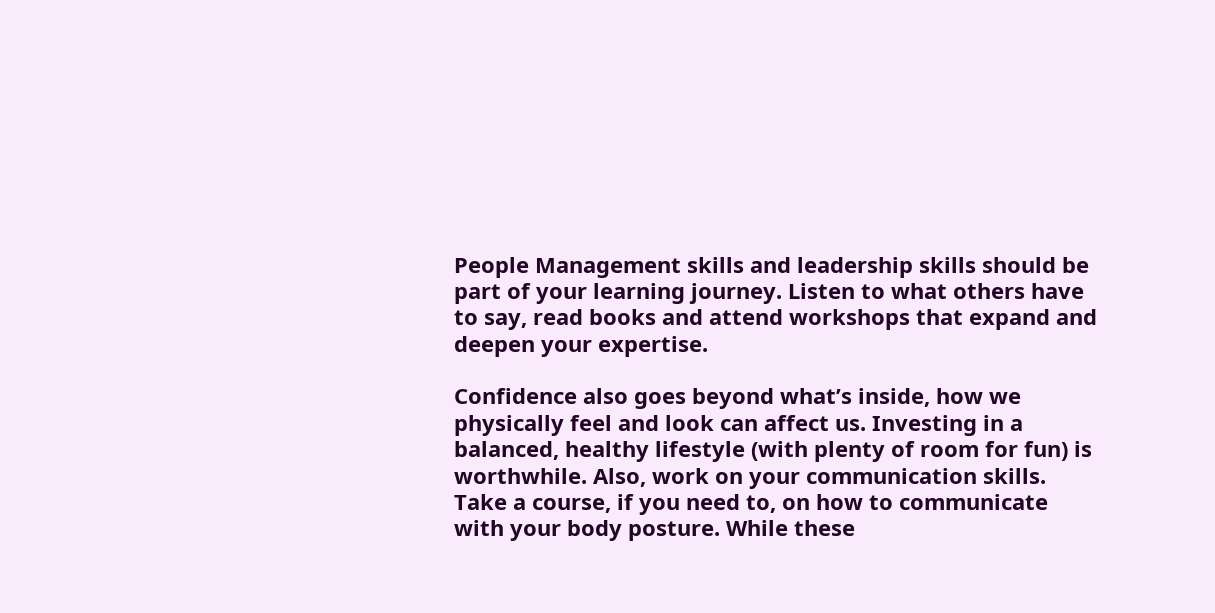People Management skills and leadership skills should be part of your learning journey. Listen to what others have to say, read books and attend workshops that expand and deepen your expertise.

Confidence also goes beyond what’s inside, how we physically feel and look can affect us. Investing in a balanced, healthy lifestyle (with plenty of room for fun) is worthwhile. Also, work on your communication skills. Take a course, if you need to, on how to communicate with your body posture. While these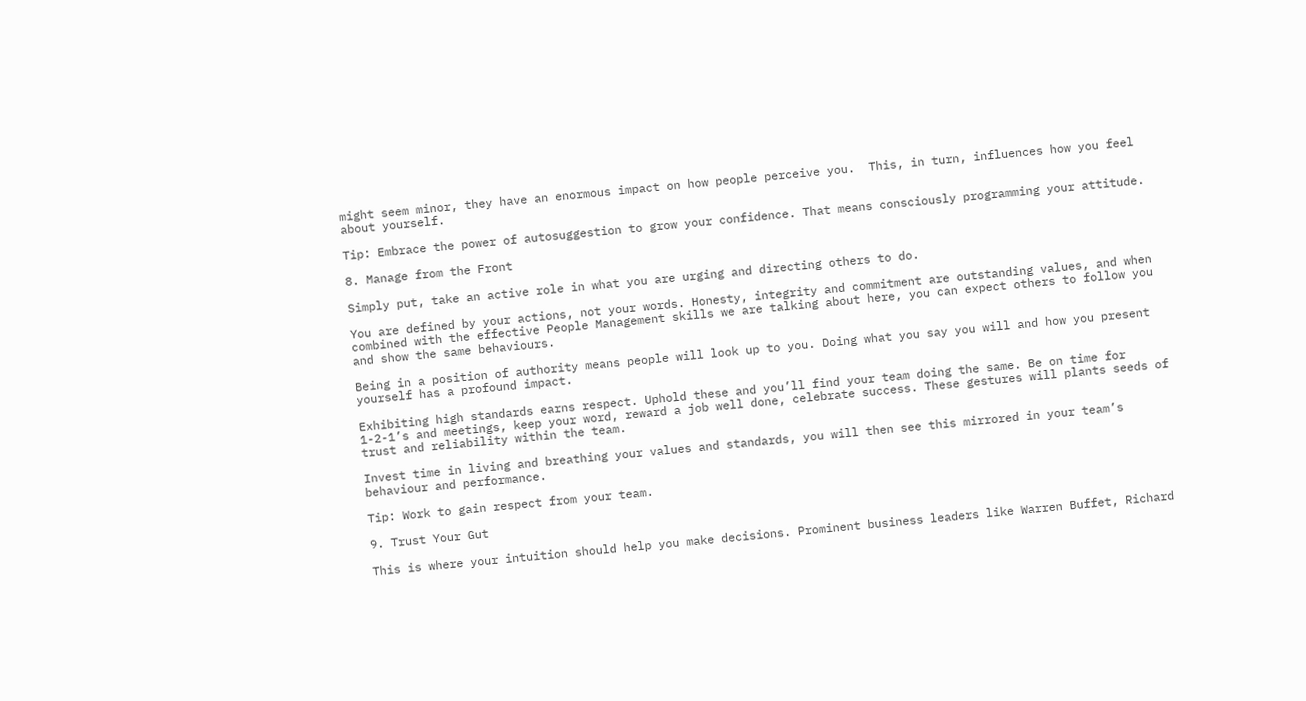might seem minor, they have an enormous impact on how people perceive you.  This, in turn, influences how you feel about yourself.

Tip: Embrace the power of autosuggestion to grow your confidence. That means consciously programming your attitude.

8. Manage from the Front

Simply put, take an active role in what you are urging and directing others to do.

You are defined by your actions, not your words. Honesty, integrity and commitment are outstanding values, and when combined with the effective People Management skills we are talking about here, you can expect others to follow you and show the same behaviours.

Being in a position of authority means people will look up to you. Doing what you say you will and how you present yourself has a profound impact.

Exhibiting high standards earns respect. Uphold these and you’ll find your team doing the same. Be on time for 1-2-1’s and meetings, keep your word, reward a job well done, celebrate success. These gestures will plants seeds of trust and reliability within the team.

Invest time in living and breathing your values and standards, you will then see this mirrored in your team’s behaviour and performance.

Tip: Work to gain respect from your team.

9. Trust Your Gut

This is where your intuition should help you make decisions. Prominent business leaders like Warren Buffet, Richard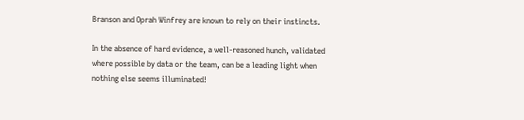Branson and Oprah Winfrey are known to rely on their instincts.

In the absence of hard evidence, a well-reasoned hunch, validated where possible by data or the team, can be a leading light when nothing else seems illuminated!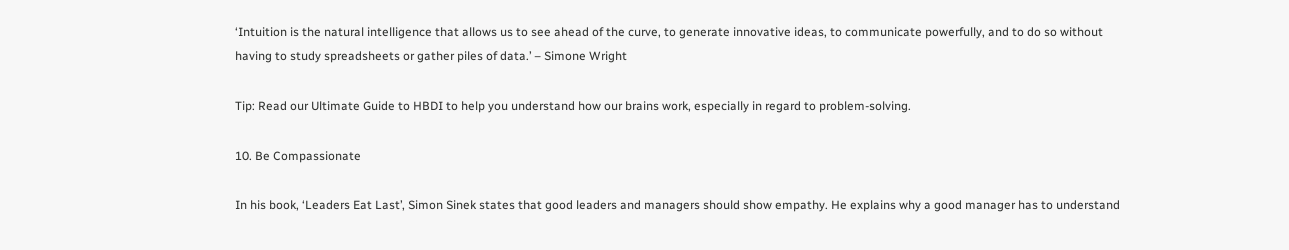‘Intuition is the natural intelligence that allows us to see ahead of the curve, to generate innovative ideas, to communicate powerfully, and to do so without having to study spreadsheets or gather piles of data.’ – Simone Wright

Tip: Read our Ultimate Guide to HBDI to help you understand how our brains work, especially in regard to problem-solving.

10. Be Compassionate

In his book, ‘Leaders Eat Last’, Simon Sinek states that good leaders and managers should show empathy. He explains why a good manager has to understand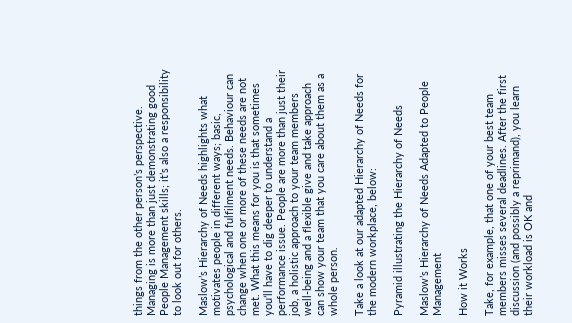things from the other person’s perspective. Managing is more than just demonstrating good People Management skills; it’s also a responsibility to look out for others.

Maslow’s Hierarchy of Needs highlights what motivates people in different ways; basic, psychological and fulfilment needs. Behaviour can change when one or more of these needs are not met. What this means for you is that sometimes you’ll have to dig deeper to understand a performance issue. People are more than just their job, a holistic approach to your team members well-being and a flexible give and take approach can show your team that you care about them as a whole person.

Take a look at our adapted Hierarchy of Needs for the modern workplace, below:

Pyramid illustrating the Hierarchy of Needs

Maslow’s Hierarchy of Needs Adapted to People Management

How it Works

Take, for example, that one of your best team members misses several deadlines. After the first discussion (and possibly a reprimand), you learn their workload is OK and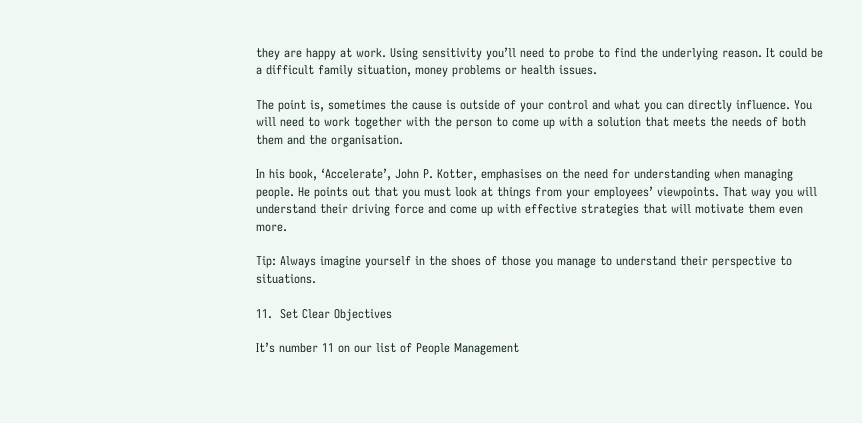they are happy at work. Using sensitivity you’ll need to probe to find the underlying reason. It could be a difficult family situation, money problems or health issues.

The point is, sometimes the cause is outside of your control and what you can directly influence. You will need to work together with the person to come up with a solution that meets the needs of both them and the organisation.

In his book, ‘Accelerate’, John P. Kotter, emphasises on the need for understanding when managing people. He points out that you must look at things from your employees’ viewpoints. That way you will understand their driving force and come up with effective strategies that will motivate them even more.

Tip: Always imagine yourself in the shoes of those you manage to understand their perspective to situations.

11.  Set Clear Objectives

It’s number 11 on our list of People Management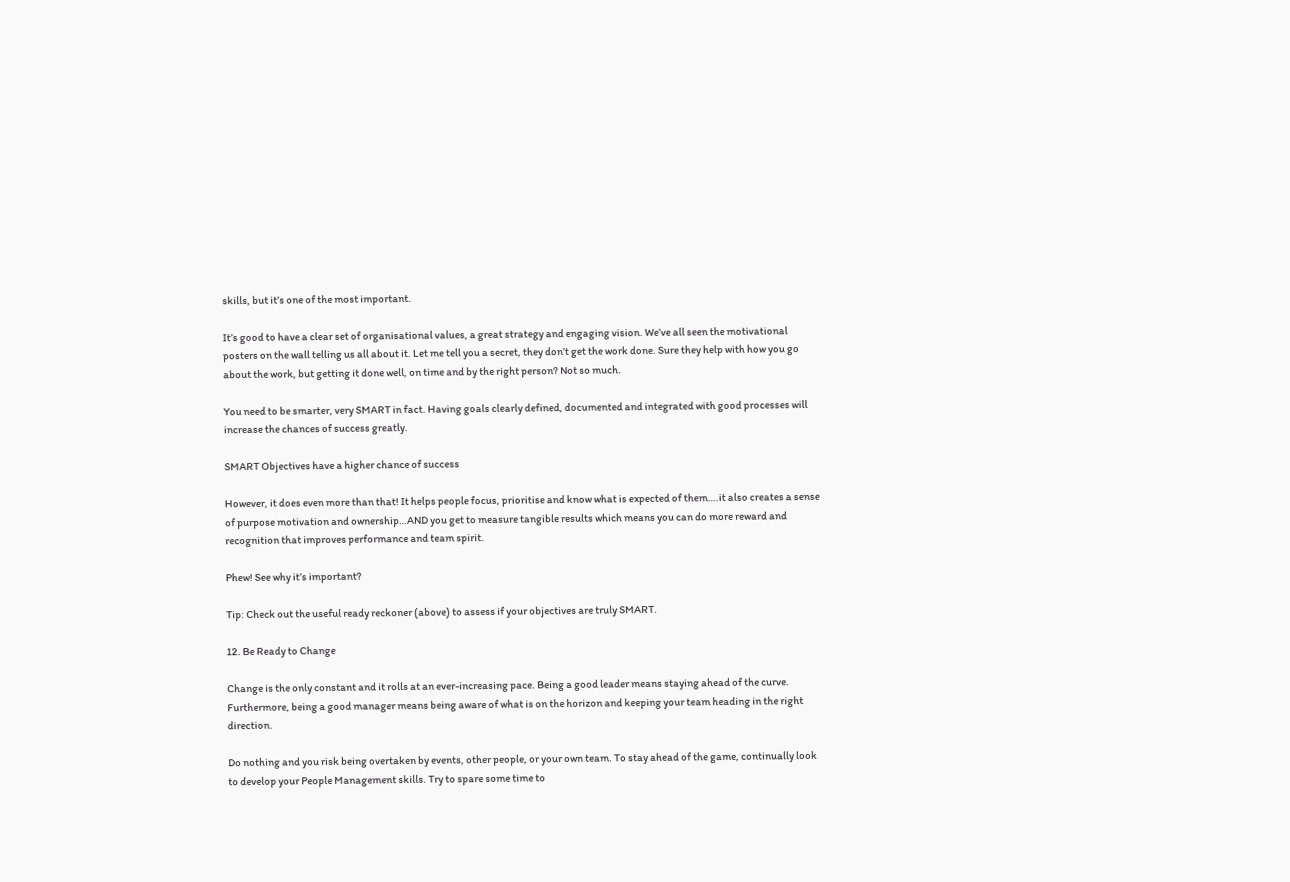skills, but it’s one of the most important.

It’s good to have a clear set of organisational values, a great strategy and engaging vision. We’ve all seen the motivational posters on the wall telling us all about it. Let me tell you a secret, they don’t get the work done. Sure they help with how you go about the work, but getting it done well, on time and by the right person? Not so much.

You need to be smarter, very SMART in fact. Having goals clearly defined, documented and integrated with good processes will increase the chances of success greatly.

SMART Objectives have a higher chance of success

However, it does even more than that! It helps people focus, prioritise and know what is expected of them….it also creates a sense of purpose motivation and ownership…AND you get to measure tangible results which means you can do more reward and recognition that improves performance and team spirit.

Phew! See why it’s important?

Tip: Check out the useful ready reckoner (above) to assess if your objectives are truly SMART.

12. Be Ready to Change

Change is the only constant and it rolls at an ever-increasing pace. Being a good leader means staying ahead of the curve. Furthermore, being a good manager means being aware of what is on the horizon and keeping your team heading in the right direction.

Do nothing and you risk being overtaken by events, other people, or your own team. To stay ahead of the game, continually look to develop your People Management skills. Try to spare some time to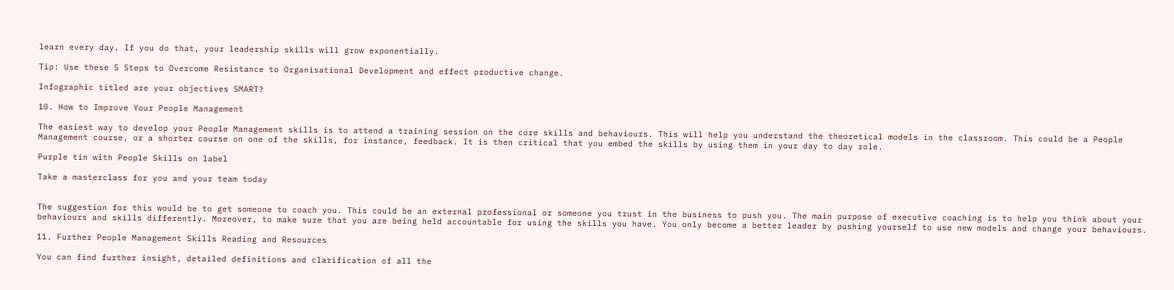learn every day. If you do that, your leadership skills will grow exponentially.

Tip: Use these 5 Steps to Overcome Resistance to Organisational Development and effect productive change.

Infographic titled are your objectives SMART?

10. How to Improve Your People Management

The easiest way to develop your People Management skills is to attend a training session on the core skills and behaviours. This will help you understand the theoretical models in the classroom. This could be a People Management course, or a shorter course on one of the skills, for instance, feedback. It is then critical that you embed the skills by using them in your day to day role.

Purple tin with People Skills on label

Take a masterclass for you and your team today


The suggestion for this would be to get someone to coach you. This could be an external professional or someone you trust in the business to push you. The main purpose of executive coaching is to help you think about your behaviours and skills differently. Moreover, to make sure that you are being held accountable for using the skills you have. You only become a better leader by pushing yourself to use new models and change your behaviours.

11. Further People Management Skills Reading and Resources

You can find further insight, detailed definitions and clarification of all the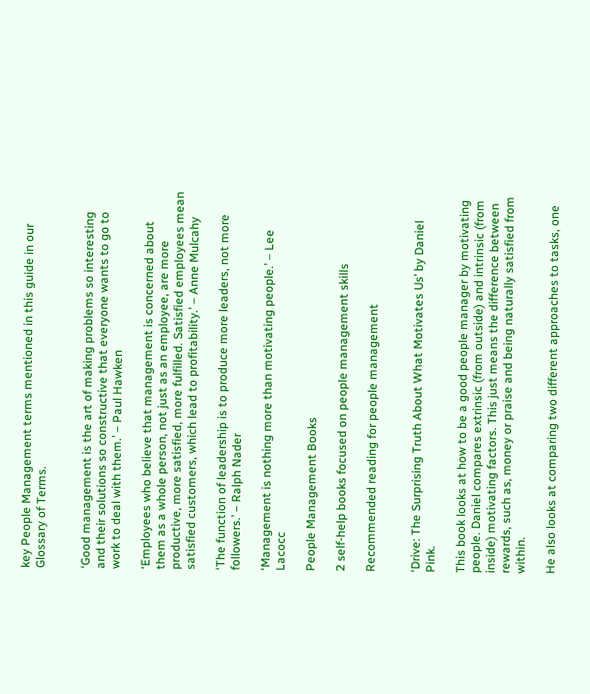key People Management terms mentioned in this guide in our Glossary of Terms.


‘Good management is the art of making problems so interesting and their solutions so constructive that everyone wants to go to work to deal with them.’ – Paul Hawken

‘Employees who believe that management is concerned about them as a whole person, not just as an employee, are more productive, more satisfied, more fulfilled. Satisfied employees mean satisfied customers, which lead to profitability.’ – Anne Mulcahy

‘The function of leadership is to produce more leaders, not more followers.’ – Ralph Nader

‘Management is nothing more than motivating people.’ – Lee Lacocc

People Management Books

2 self-help books focused on people management skills

Recommended reading for people management


‘Drive: The Surprising Truth About What Motivates Us’ by Daniel Pink.

This book looks at how to be a good people manager by motivating people. Daniel compares extrinsic (from outside) and intrinsic (from inside) motivating factors. This just means the difference between rewards, such as, money or praise and being naturally satisfied from within.

He also looks at comparing two different approaches to tasks, one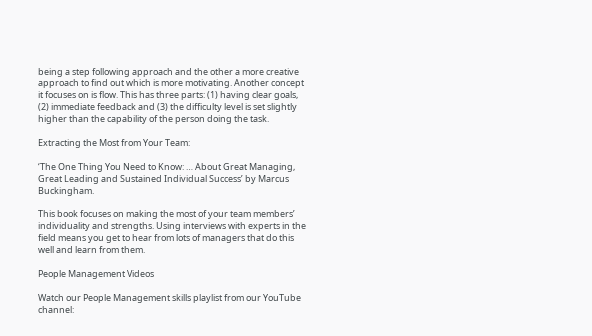being a step following approach and the other a more creative approach to find out which is more motivating. Another concept it focuses on is flow. This has three parts: (1) having clear goals, (2) immediate feedback and (3) the difficulty level is set slightly higher than the capability of the person doing the task.

Extracting the Most from Your Team:

‘The One Thing You Need to Know: … About Great Managing, Great Leading and Sustained Individual Success’ by Marcus Buckingham.

This book focuses on making the most of your team members’ individuality and strengths. Using interviews with experts in the field means you get to hear from lots of managers that do this well and learn from them.

People Management Videos

Watch our People Management skills playlist from our YouTube channel: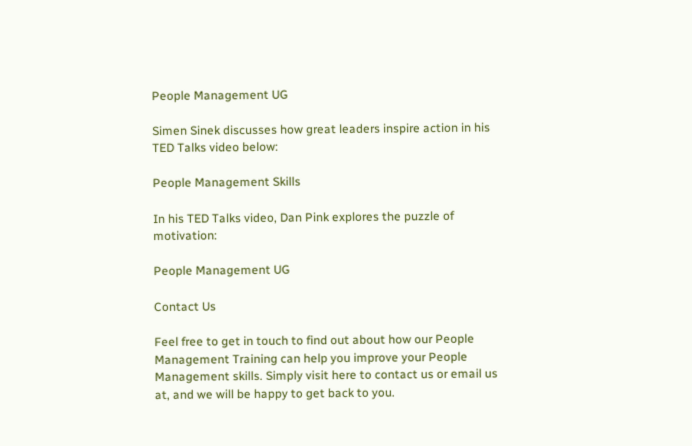People Management UG

Simen Sinek discusses how great leaders inspire action in his TED Talks video below:

People Management Skills

In his TED Talks video, Dan Pink explores the puzzle of motivation:

People Management UG

Contact Us

Feel free to get in touch to find out about how our People Management Training can help you improve your People Management skills. Simply visit here to contact us or email us at, and we will be happy to get back to you.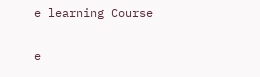e learning Course

e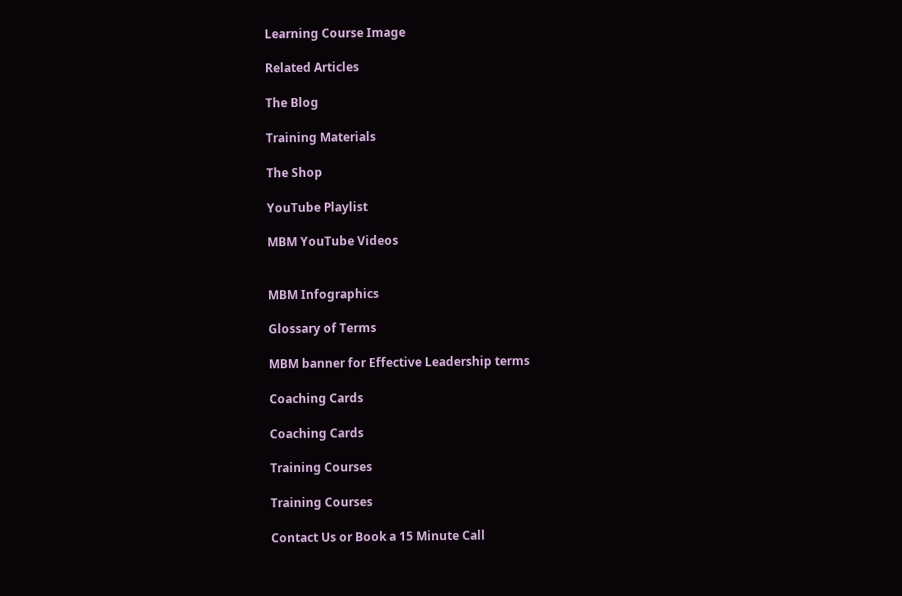Learning Course Image

Related Articles

The Blog

Training Materials

The Shop

YouTube Playlist

MBM YouTube Videos


MBM Infographics

Glossary of Terms

MBM banner for Effective Leadership terms

Coaching Cards

Coaching Cards

Training Courses

Training Courses

Contact Us or Book a 15 Minute Call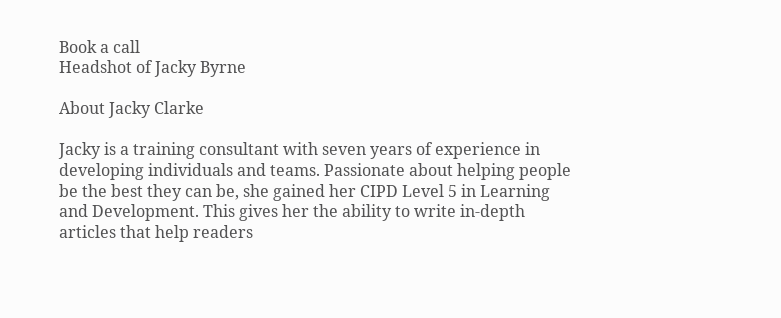Book a call
Headshot of Jacky Byrne

About Jacky Clarke

Jacky is a training consultant with seven years of experience in developing individuals and teams. Passionate about helping people be the best they can be, she gained her CIPD Level 5 in Learning and Development. This gives her the ability to write in-depth articles that help readers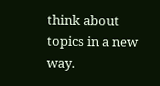think about topics in a new way.